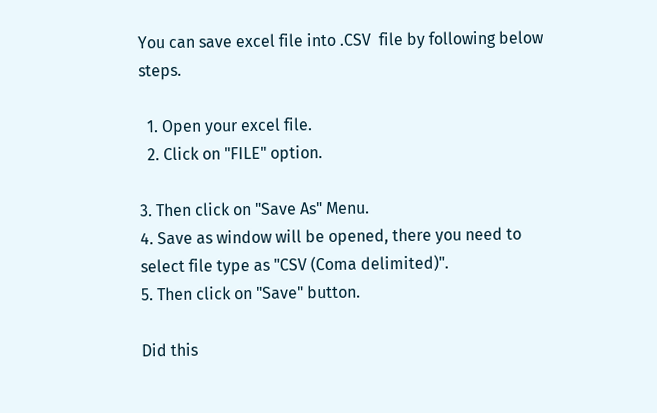You can save excel file into .CSV  file by following below steps.

  1. Open your excel file.
  2. Click on "FILE" option.

3. Then click on "Save As" Menu.
4. Save as window will be opened, there you need to select file type as "CSV (Coma delimited)".
5. Then click on "Save" button.

Did this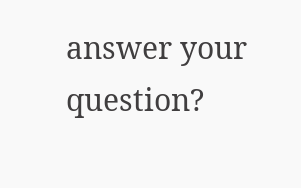answer your question?